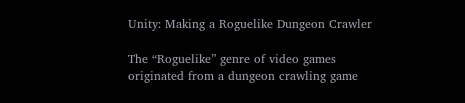Unity: Making a Roguelike Dungeon Crawler

The “Roguelike” genre of video games originated from a dungeon crawling game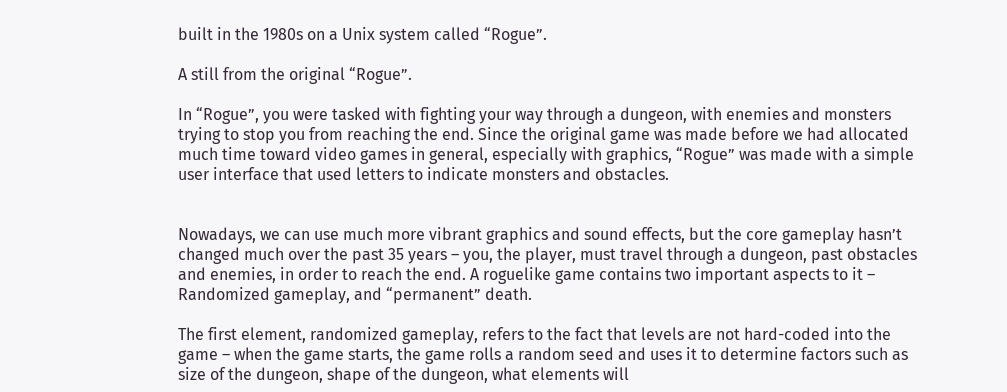built in the 1980s on a Unix system called “Rogue”.

A still from the original “Rogue”.

In “Rogue”, you were tasked with fighting your way through a dungeon, with enemies and monsters trying to stop you from reaching the end. Since the original game was made before we had allocated much time toward video games in general, especially with graphics, “Rogue” was made with a simple user interface that used letters to indicate monsters and obstacles.


Nowadays, we can use much more vibrant graphics and sound effects, but the core gameplay hasn’t changed much over the past 35 years – you, the player, must travel through a dungeon, past obstacles and enemies, in order to reach the end. A roguelike game contains two important aspects to it – Randomized gameplay, and “permanent” death.

The first element, randomized gameplay, refers to the fact that levels are not hard-coded into the game – when the game starts, the game rolls a random seed and uses it to determine factors such as size of the dungeon, shape of the dungeon, what elements will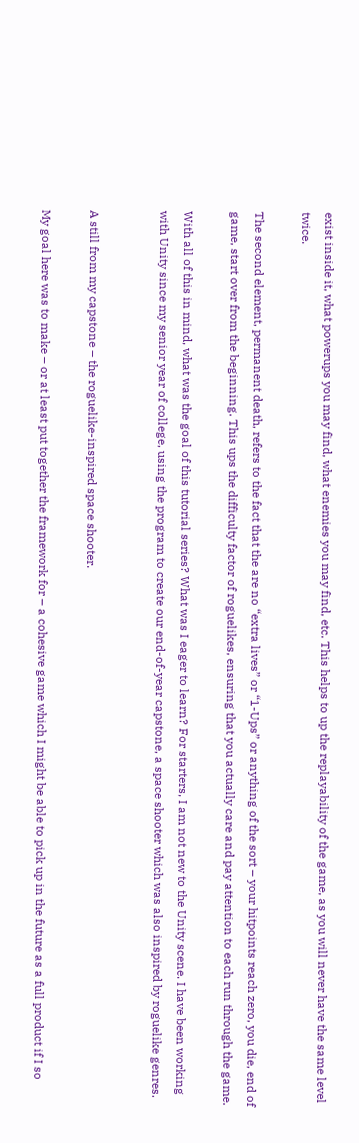exist inside it, what powerups you may find, what enemies you may find, etc. This helps to up the replayability of the game, as you will never have the same level twice.

The second element, permanent death, refers to the fact that the are no “extra lives” or “1-Ups” or anything of the sort – your hitpoints reach zero, you die, end of game, start over from the beginning. This ups the difficulty factor of roguelikes, ensuring that you actually care and pay attention to each run through the game.

With all of this in mind, what was the goal of this tutorial series? What was I eager to learn? For starters, I am not new to the Unity scene. I have been working with Unity since my senior year of college, using the program to create our end-of-year capstone, a space shooter which was also inspired by roguelike genres.


A still from my capstone – the roguelike-inspired space shooter.

My goal here was to make – or at least put together the framework for – a cohesive game which I might be able to pick up in the future as a full product if I so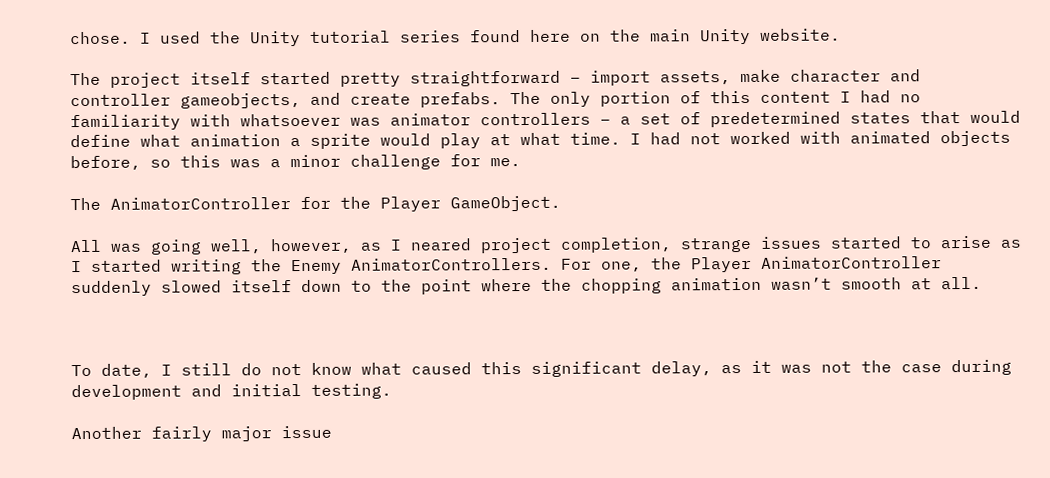chose. I used the Unity tutorial series found here on the main Unity website.

The project itself started pretty straightforward – import assets, make character and controller gameobjects, and create prefabs. The only portion of this content I had no familiarity with whatsoever was animator controllers – a set of predetermined states that would define what animation a sprite would play at what time. I had not worked with animated objects before, so this was a minor challenge for me.

The AnimatorController for the Player GameObject.

All was going well, however, as I neared project completion, strange issues started to arise as I started writing the Enemy AnimatorControllers. For one, the Player AnimatorController suddenly slowed itself down to the point where the chopping animation wasn’t smooth at all.



To date, I still do not know what caused this significant delay, as it was not the case during development and initial testing.

Another fairly major issue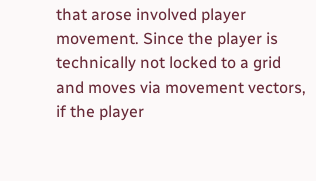that arose involved player movement. Since the player is technically not locked to a grid and moves via movement vectors, if the player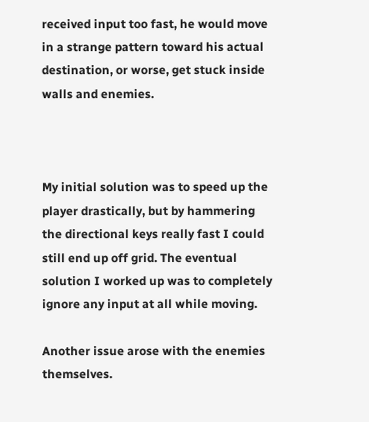received input too fast, he would move in a strange pattern toward his actual destination, or worse, get stuck inside walls and enemies.



My initial solution was to speed up the player drastically, but by hammering the directional keys really fast I could still end up off grid. The eventual solution I worked up was to completely ignore any input at all while moving.

Another issue arose with the enemies themselves.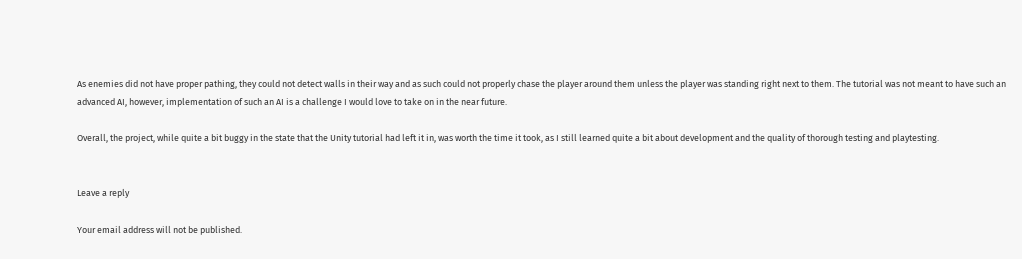As enemies did not have proper pathing, they could not detect walls in their way and as such could not properly chase the player around them unless the player was standing right next to them. The tutorial was not meant to have such an advanced AI, however, implementation of such an AI is a challenge I would love to take on in the near future.

Overall, the project, while quite a bit buggy in the state that the Unity tutorial had left it in, was worth the time it took, as I still learned quite a bit about development and the quality of thorough testing and playtesting.


Leave a reply

Your email address will not be published.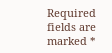Required fields are marked *